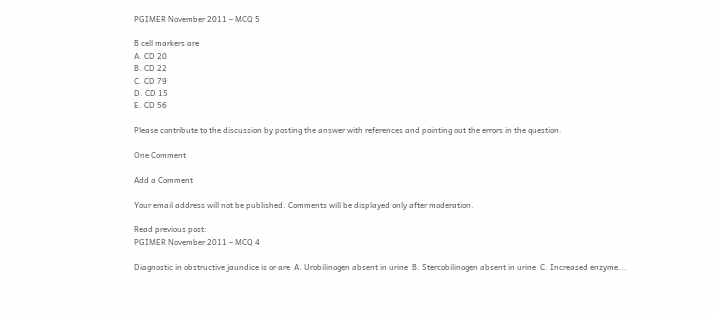PGIMER November 2011 – MCQ 5

B cell markers are
A. CD 20
B. CD 22
C. CD 79
D. CD 15
E. CD 56

Please contribute to the discussion by posting the answer with references and pointing out the errors in the question.

One Comment

Add a Comment

Your email address will not be published. Comments will be displayed only after moderation.

Read previous post:
PGIMER November 2011 – MCQ 4

Diagnostic in obstructive jaundice is or are  A. Urobilinogen absent in urine  B. Stercobilinogen absent in urine  C. Increased enzyme...